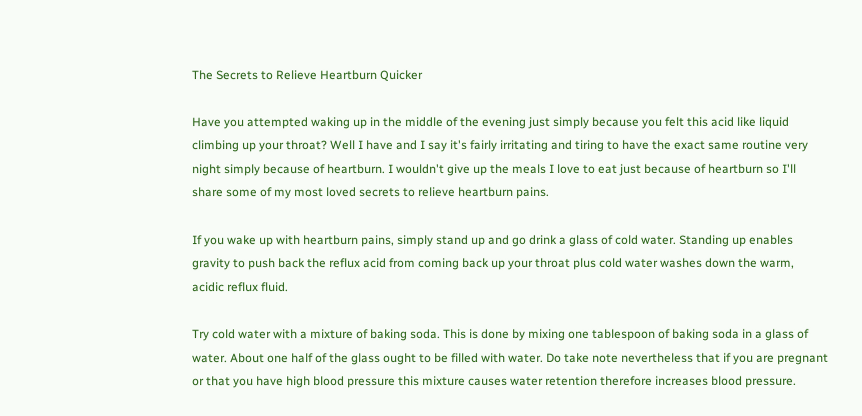The Secrets to Relieve Heartburn Quicker

Have you attempted waking up in the middle of the evening just simply because you felt this acid like liquid climbing up your throat? Well I have and I say it's fairly irritating and tiring to have the exact same routine very night simply because of heartburn. I wouldn't give up the meals I love to eat just because of heartburn so I'll share some of my most loved secrets to relieve heartburn pains.

If you wake up with heartburn pains, simply stand up and go drink a glass of cold water. Standing up enables gravity to push back the reflux acid from coming back up your throat plus cold water washes down the warm, acidic reflux fluid.

Try cold water with a mixture of baking soda. This is done by mixing one tablespoon of baking soda in a glass of water. About one half of the glass ought to be filled with water. Do take note nevertheless that if you are pregnant or that you have high blood pressure this mixture causes water retention therefore increases blood pressure.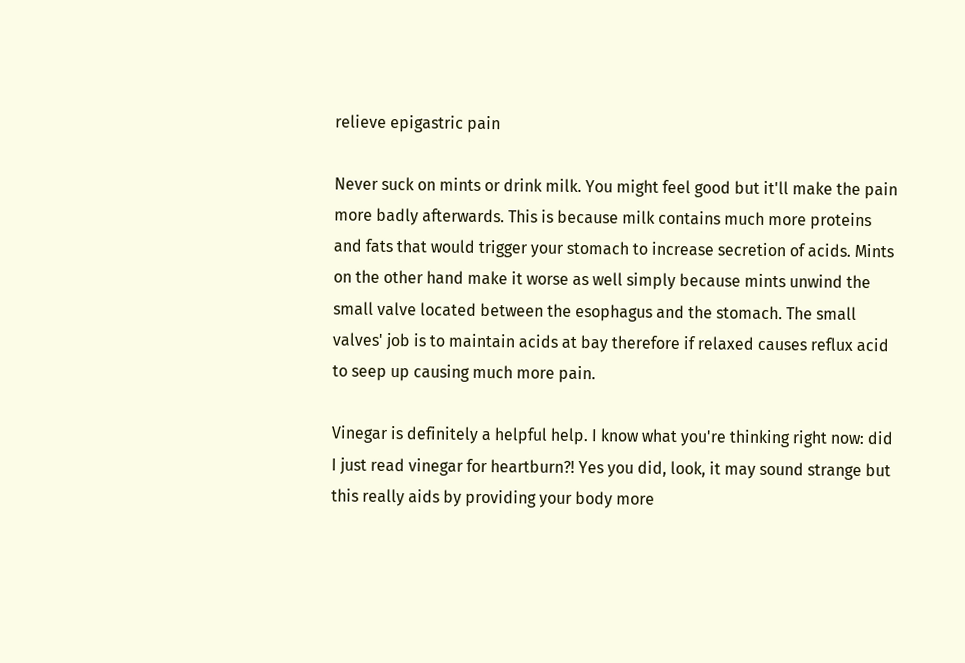relieve epigastric pain

Never suck on mints or drink milk. You might feel good but it'll make the pain more badly afterwards. This is because milk contains much more proteins and fats that would trigger your stomach to increase secretion of acids. Mints on the other hand make it worse as well simply because mints unwind the small valve located between the esophagus and the stomach. The small valves' job is to maintain acids at bay therefore if relaxed causes reflux acid to seep up causing much more pain.

Vinegar is definitely a helpful help. I know what you're thinking right now: did I just read vinegar for heartburn?! Yes you did, look, it may sound strange but this really aids by providing your body more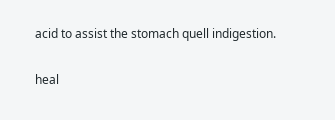acid to assist the stomach quell indigestion.

heal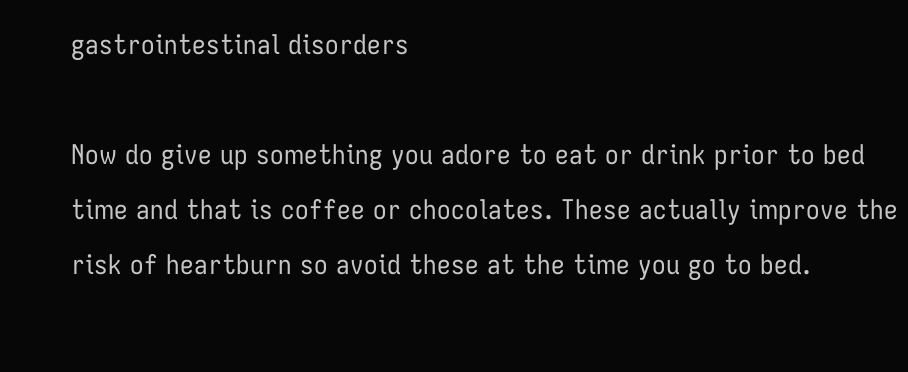gastrointestinal disorders

Now do give up something you adore to eat or drink prior to bed time and that is coffee or chocolates. These actually improve the risk of heartburn so avoid these at the time you go to bed.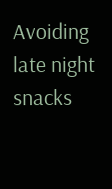Avoiding late night snacks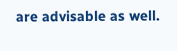are advisable as well.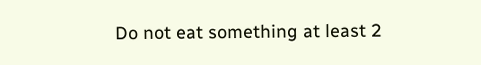Do not eat something at least 2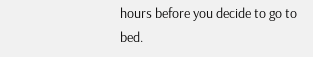hours before you decide to go to bed.